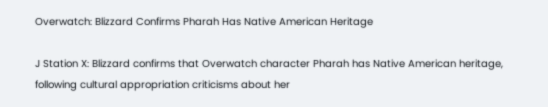Overwatch: Blizzard Confirms Pharah Has Native American Heritage

J Station X: Blizzard confirms that Overwatch character Pharah has Native American heritage, following cultural appropriation criticisms about her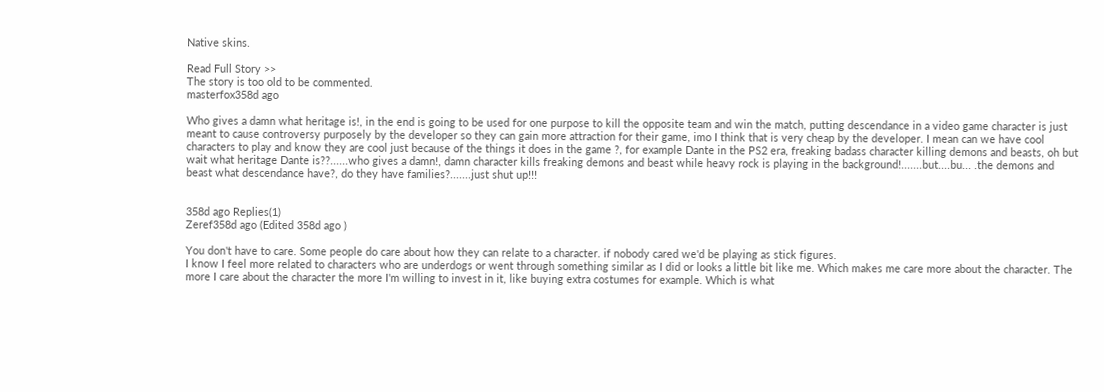Native skins.

Read Full Story >>
The story is too old to be commented.
masterfox358d ago

Who gives a damn what heritage is!, in the end is going to be used for one purpose to kill the opposite team and win the match, putting descendance in a video game character is just meant to cause controversy purposely by the developer so they can gain more attraction for their game, imo I think that is very cheap by the developer. I mean can we have cool characters to play and know they are cool just because of the things it does in the game ?, for example Dante in the PS2 era, freaking badass character killing demons and beasts, oh but wait what heritage Dante is??......who gives a damn!, damn character kills freaking demons and beast while heavy rock is playing in the background!.......but....bu... .the demons and beast what descendance have?, do they have families?.......just shut up!!!


358d ago Replies(1)
Zeref358d ago (Edited 358d ago )

You don't have to care. Some people do care about how they can relate to a character. if nobody cared we'd be playing as stick figures.
I know I feel more related to characters who are underdogs or went through something similar as I did or looks a little bit like me. Which makes me care more about the character. The more I care about the character the more I'm willing to invest in it, like buying extra costumes for example. Which is what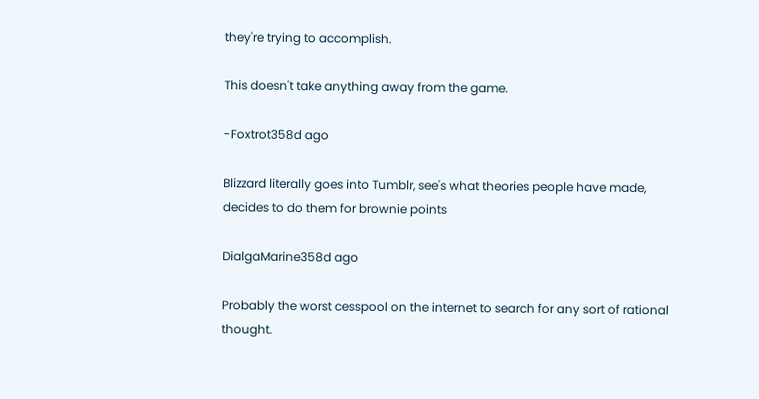they're trying to accomplish.

This doesn't take anything away from the game.

-Foxtrot358d ago

Blizzard literally goes into Tumblr, see's what theories people have made, decides to do them for brownie points

DialgaMarine358d ago

Probably the worst cesspool on the internet to search for any sort of rational thought.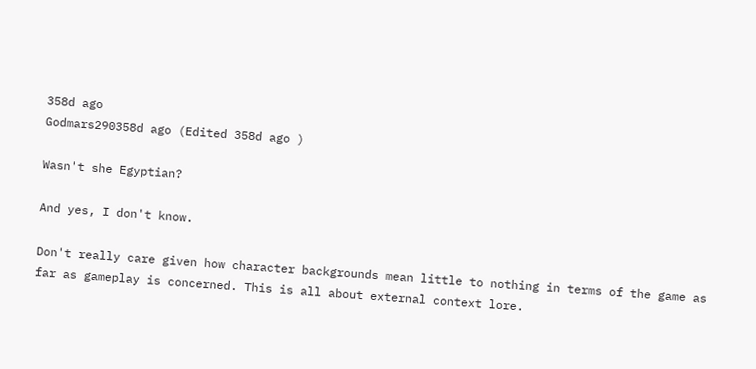358d ago
Godmars290358d ago (Edited 358d ago )

Wasn't she Egyptian?

And yes, I don't know.

Don't really care given how character backgrounds mean little to nothing in terms of the game as far as gameplay is concerned. This is all about external context lore.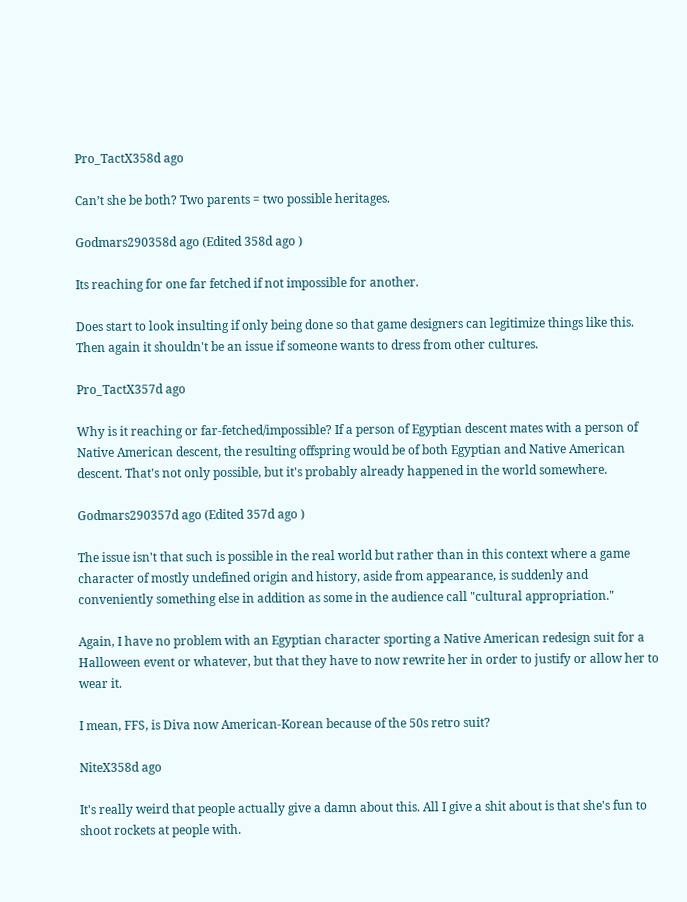Pro_TactX358d ago

Can’t she be both? Two parents = two possible heritages.

Godmars290358d ago (Edited 358d ago )

Its reaching for one far fetched if not impossible for another.

Does start to look insulting if only being done so that game designers can legitimize things like this. Then again it shouldn't be an issue if someone wants to dress from other cultures.

Pro_TactX357d ago

Why is it reaching or far-fetched/impossible? If a person of Egyptian descent mates with a person of Native American descent, the resulting offspring would be of both Egyptian and Native American descent. That's not only possible, but it's probably already happened in the world somewhere.

Godmars290357d ago (Edited 357d ago )

The issue isn't that such is possible in the real world but rather than in this context where a game character of mostly undefined origin and history, aside from appearance, is suddenly and conveniently something else in addition as some in the audience call "cultural appropriation."

Again, I have no problem with an Egyptian character sporting a Native American redesign suit for a Halloween event or whatever, but that they have to now rewrite her in order to justify or allow her to wear it.

I mean, FFS, is Diva now American-Korean because of the 50s retro suit?

NiteX358d ago

It's really weird that people actually give a damn about this. All I give a shit about is that she's fun to shoot rockets at people with.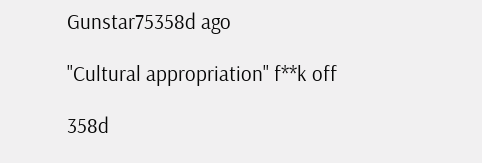Gunstar75358d ago

"Cultural appropriation" f**k off

358d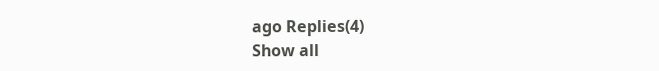ago Replies(4)
Show all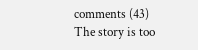comments (43)
The story is too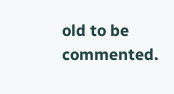old to be commented.